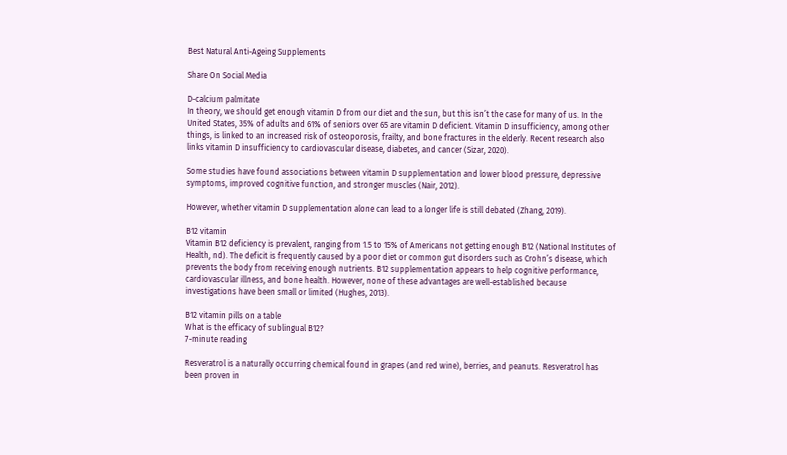Best Natural Anti-Ageing Supplements

Share On Social Media

D-calcium palmitate
In theory, we should get enough vitamin D from our diet and the sun, but this isn’t the case for many of us. In the United States, 35% of adults and 61% of seniors over 65 are vitamin D deficient. Vitamin D insufficiency, among other things, is linked to an increased risk of osteoporosis, frailty, and bone fractures in the elderly. Recent research also links vitamin D insufficiency to cardiovascular disease, diabetes, and cancer (Sizar, 2020).

Some studies have found associations between vitamin D supplementation and lower blood pressure, depressive symptoms, improved cognitive function, and stronger muscles (Nair, 2012).

However, whether vitamin D supplementation alone can lead to a longer life is still debated (Zhang, 2019).

B12 vitamin
Vitamin B12 deficiency is prevalent, ranging from 1.5 to 15% of Americans not getting enough B12 (National Institutes of Health, nd). The deficit is frequently caused by a poor diet or common gut disorders such as Crohn’s disease, which prevents the body from receiving enough nutrients. B12 supplementation appears to help cognitive performance, cardiovascular illness, and bone health. However, none of these advantages are well-established because investigations have been small or limited (Hughes, 2013).

B12 vitamin pills on a table
What is the efficacy of sublingual B12?
7-minute reading

Resveratrol is a naturally occurring chemical found in grapes (and red wine), berries, and peanuts. Resveratrol has been proven in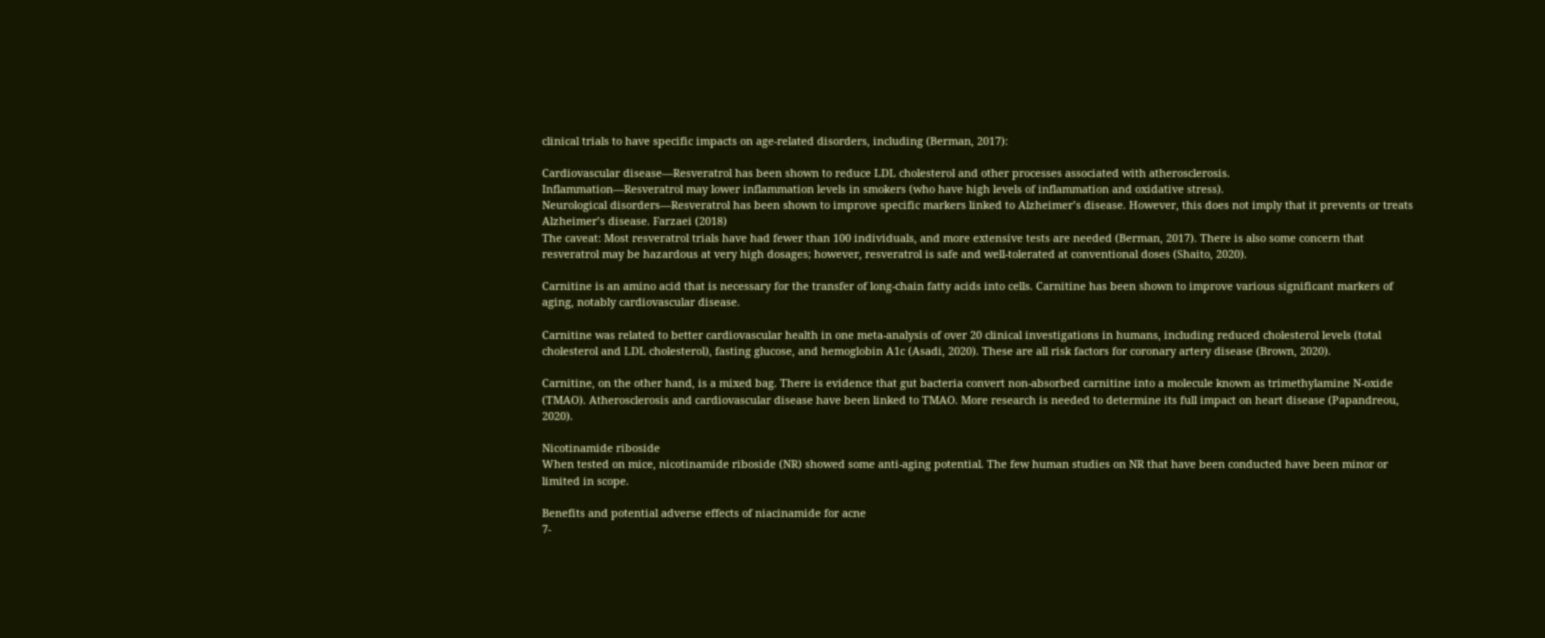clinical trials to have specific impacts on age-related disorders, including (Berman, 2017):

Cardiovascular disease—Resveratrol has been shown to reduce LDL cholesterol and other processes associated with atherosclerosis.
Inflammation—Resveratrol may lower inflammation levels in smokers (who have high levels of inflammation and oxidative stress).
Neurological disorders—Resveratrol has been shown to improve specific markers linked to Alzheimer’s disease. However, this does not imply that it prevents or treats Alzheimer’s disease. Farzaei (2018)
The caveat: Most resveratrol trials have had fewer than 100 individuals, and more extensive tests are needed (Berman, 2017). There is also some concern that resveratrol may be hazardous at very high dosages; however, resveratrol is safe and well-tolerated at conventional doses (Shaito, 2020).

Carnitine is an amino acid that is necessary for the transfer of long-chain fatty acids into cells. Carnitine has been shown to improve various significant markers of aging, notably cardiovascular disease.

Carnitine was related to better cardiovascular health in one meta-analysis of over 20 clinical investigations in humans, including reduced cholesterol levels (total cholesterol and LDL cholesterol), fasting glucose, and hemoglobin A1c (Asadi, 2020). These are all risk factors for coronary artery disease (Brown, 2020).

Carnitine, on the other hand, is a mixed bag. There is evidence that gut bacteria convert non-absorbed carnitine into a molecule known as trimethylamine N-oxide (TMAO). Atherosclerosis and cardiovascular disease have been linked to TMAO. More research is needed to determine its full impact on heart disease (Papandreou, 2020).

Nicotinamide riboside
When tested on mice, nicotinamide riboside (NR) showed some anti-aging potential. The few human studies on NR that have been conducted have been minor or limited in scope.

Benefits and potential adverse effects of niacinamide for acne
7-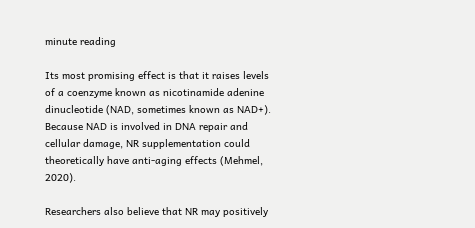minute reading

Its most promising effect is that it raises levels of a coenzyme known as nicotinamide adenine dinucleotide (NAD, sometimes known as NAD+). Because NAD is involved in DNA repair and cellular damage, NR supplementation could theoretically have anti-aging effects (Mehmel, 2020).

Researchers also believe that NR may positively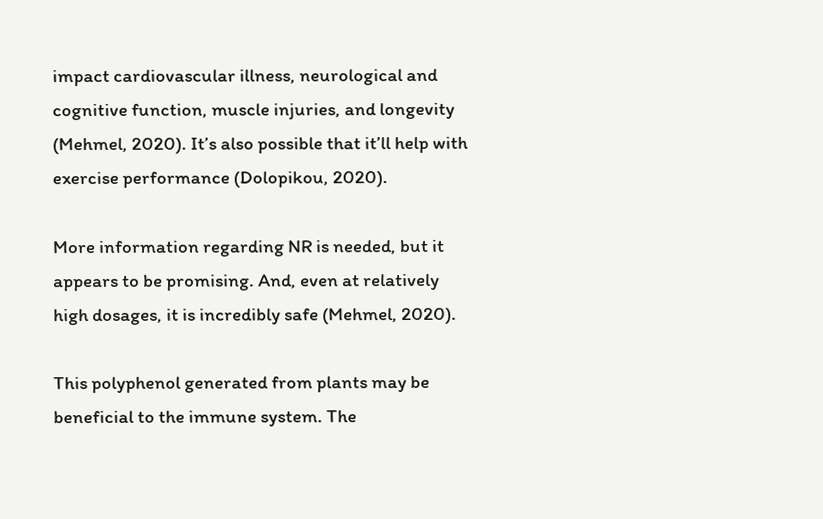impact cardiovascular illness, neurological and cognitive function, muscle injuries, and longevity (Mehmel, 2020). It’s also possible that it’ll help with exercise performance (Dolopikou, 2020).

More information regarding NR is needed, but it appears to be promising. And, even at relatively high dosages, it is incredibly safe (Mehmel, 2020).

This polyphenol generated from plants may be beneficial to the immune system. The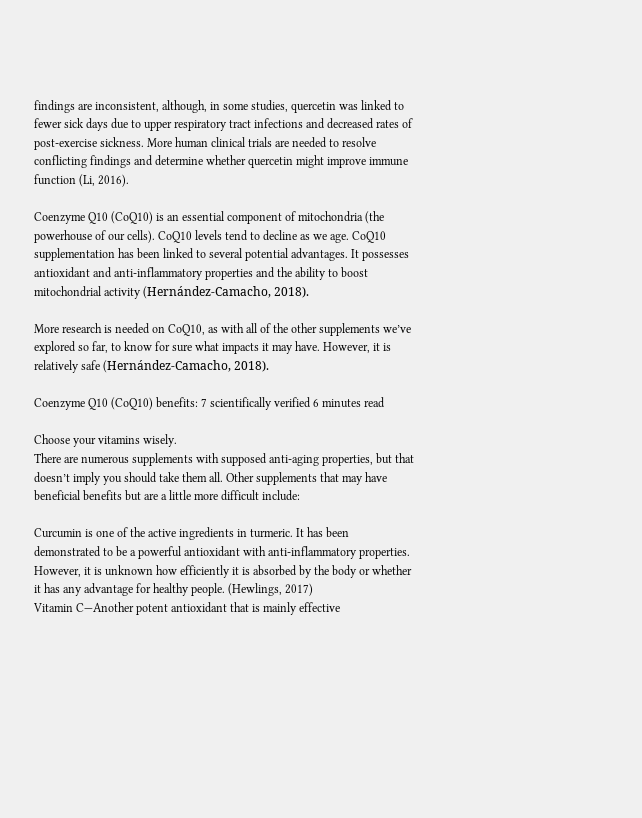findings are inconsistent, although, in some studies, quercetin was linked to fewer sick days due to upper respiratory tract infections and decreased rates of post-exercise sickness. More human clinical trials are needed to resolve conflicting findings and determine whether quercetin might improve immune function (Li, 2016).

Coenzyme Q10 (CoQ10) is an essential component of mitochondria (the powerhouse of our cells). CoQ10 levels tend to decline as we age. CoQ10 supplementation has been linked to several potential advantages. It possesses antioxidant and anti-inflammatory properties and the ability to boost mitochondrial activity (Hernández-Camacho, 2018).

More research is needed on CoQ10, as with all of the other supplements we’ve explored so far, to know for sure what impacts it may have. However, it is relatively safe (Hernández-Camacho, 2018).

Coenzyme Q10 (CoQ10) benefits: 7 scientifically verified 6 minutes read

Choose your vitamins wisely.
There are numerous supplements with supposed anti-aging properties, but that doesn’t imply you should take them all. Other supplements that may have beneficial benefits but are a little more difficult include:

Curcumin is one of the active ingredients in turmeric. It has been demonstrated to be a powerful antioxidant with anti-inflammatory properties. However, it is unknown how efficiently it is absorbed by the body or whether it has any advantage for healthy people. (Hewlings, 2017)
Vitamin C—Another potent antioxidant that is mainly effective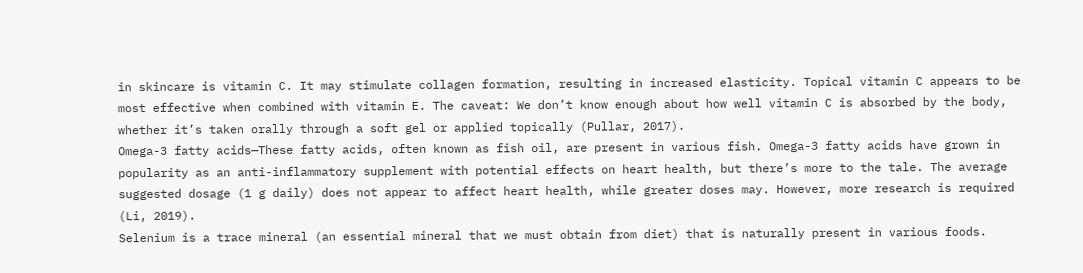in skincare is vitamin C. It may stimulate collagen formation, resulting in increased elasticity. Topical vitamin C appears to be most effective when combined with vitamin E. The caveat: We don’t know enough about how well vitamin C is absorbed by the body, whether it’s taken orally through a soft gel or applied topically (Pullar, 2017).
Omega-3 fatty acids—These fatty acids, often known as fish oil, are present in various fish. Omega-3 fatty acids have grown in popularity as an anti-inflammatory supplement with potential effects on heart health, but there’s more to the tale. The average suggested dosage (1 g daily) does not appear to affect heart health, while greater doses may. However, more research is required (Li, 2019).
Selenium is a trace mineral (an essential mineral that we must obtain from diet) that is naturally present in various foods.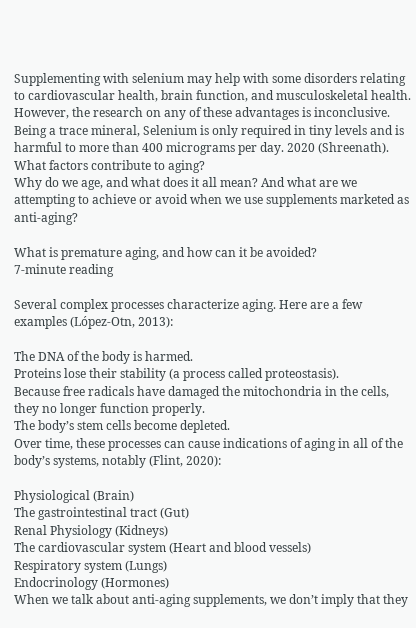Supplementing with selenium may help with some disorders relating to cardiovascular health, brain function, and musculoskeletal health. However, the research on any of these advantages is inconclusive. Being a trace mineral, Selenium is only required in tiny levels and is harmful to more than 400 micrograms per day. 2020 (Shreenath).
What factors contribute to aging?
Why do we age, and what does it all mean? And what are we attempting to achieve or avoid when we use supplements marketed as anti-aging?

What is premature aging, and how can it be avoided?
7-minute reading

Several complex processes characterize aging. Here are a few examples (López-Otn, 2013):

The DNA of the body is harmed.
Proteins lose their stability (a process called proteostasis).
Because free radicals have damaged the mitochondria in the cells, they no longer function properly.
The body’s stem cells become depleted.
Over time, these processes can cause indications of aging in all of the body’s systems, notably (Flint, 2020):

Physiological (Brain)
The gastrointestinal tract (Gut)
Renal Physiology (Kidneys)
The cardiovascular system (Heart and blood vessels)
Respiratory system (Lungs)
Endocrinology (Hormones)
When we talk about anti-aging supplements, we don’t imply that they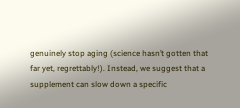genuinely stop aging (science hasn’t gotten that far yet, regrettably!). Instead, we suggest that a supplement can slow down a specific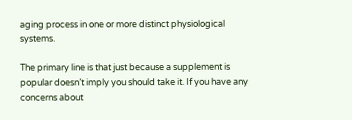aging process in one or more distinct physiological systems.

The primary line is that just because a supplement is popular doesn’t imply you should take it. If you have any concerns about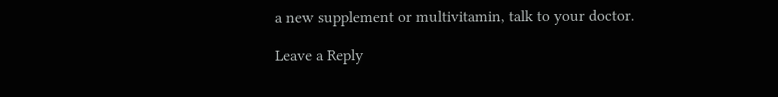a new supplement or multivitamin, talk to your doctor.

Leave a Reply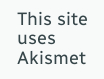This site uses Akismet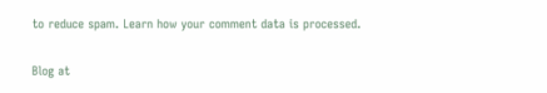to reduce spam. Learn how your comment data is processed.

Blog at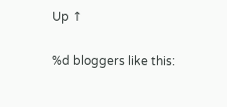Up ↑

%d bloggers like this: